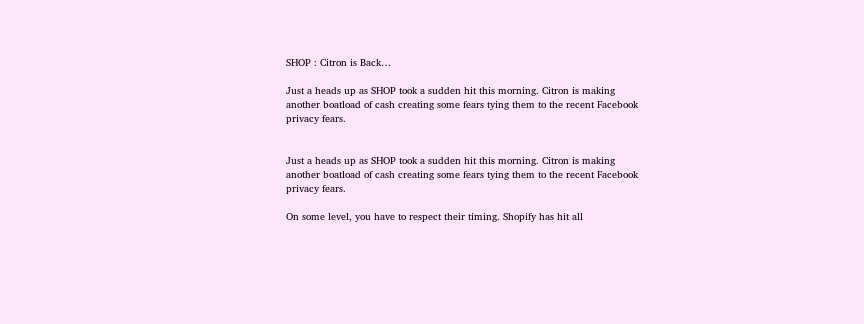SHOP : Citron is Back…

Just a heads up as SHOP took a sudden hit this morning. Citron is making another boatload of cash creating some fears tying them to the recent Facebook privacy fears.


Just a heads up as SHOP took a sudden hit this morning. Citron is making another boatload of cash creating some fears tying them to the recent Facebook privacy fears.

On some level, you have to respect their timing. Shopify has hit all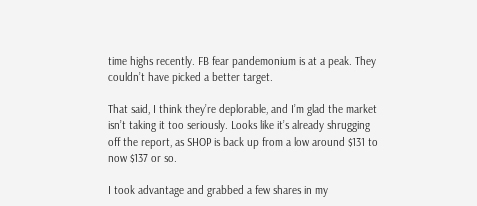time highs recently. FB fear pandemonium is at a peak. They couldn’t have picked a better target.

That said, I think they’re deplorable, and I’m glad the market isn’t taking it too seriously. Looks like it’s already shrugging off the report, as SHOP is back up from a low around $131 to now $137 or so.

I took advantage and grabbed a few shares in my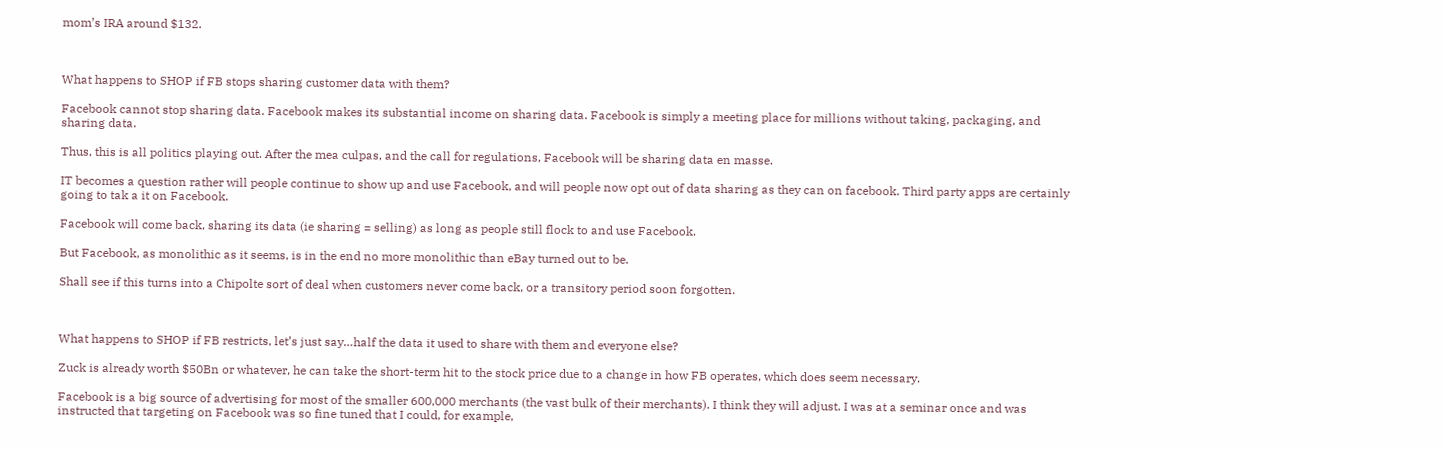mom’s IRA around $132.



What happens to SHOP if FB stops sharing customer data with them?

Facebook cannot stop sharing data. Facebook makes its substantial income on sharing data. Facebook is simply a meeting place for millions without taking, packaging, and sharing data.

Thus, this is all politics playing out. After the mea culpas, and the call for regulations, Facebook will be sharing data en masse.

IT becomes a question rather will people continue to show up and use Facebook, and will people now opt out of data sharing as they can on facebook. Third party apps are certainly going to tak a it on Facebook.

Facebook will come back, sharing its data (ie sharing = selling) as long as people still flock to and use Facebook.

But Facebook, as monolithic as it seems, is in the end no more monolithic than eBay turned out to be.

Shall see if this turns into a Chipolte sort of deal when customers never come back, or a transitory period soon forgotten.



What happens to SHOP if FB restricts, let’s just say…half the data it used to share with them and everyone else?

Zuck is already worth $50Bn or whatever, he can take the short-term hit to the stock price due to a change in how FB operates, which does seem necessary.

Facebook is a big source of advertising for most of the smaller 600,000 merchants (the vast bulk of their merchants). I think they will adjust. I was at a seminar once and was instructed that targeting on Facebook was so fine tuned that I could, for example,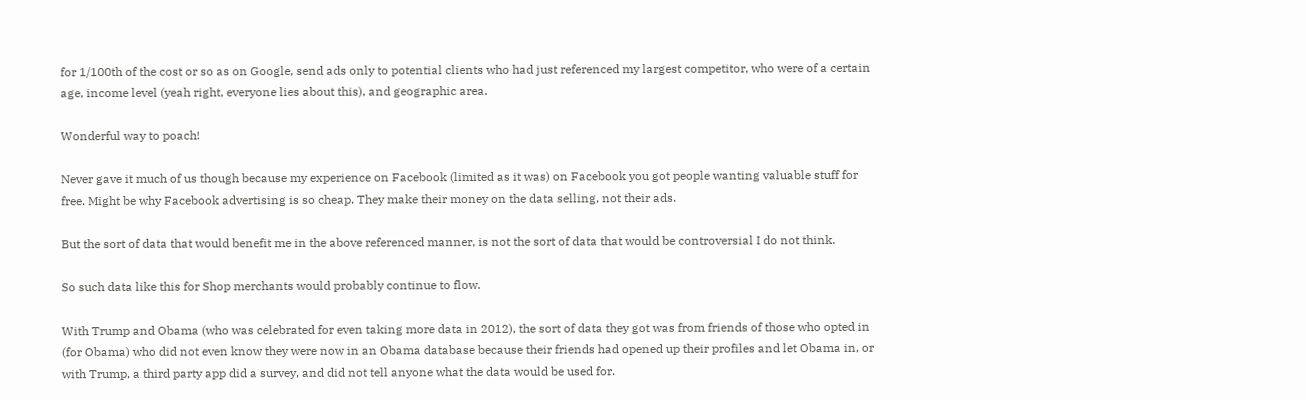for 1/100th of the cost or so as on Google, send ads only to potential clients who had just referenced my largest competitor, who were of a certain age, income level (yeah right, everyone lies about this), and geographic area.

Wonderful way to poach!

Never gave it much of us though because my experience on Facebook (limited as it was) on Facebook you got people wanting valuable stuff for free. Might be why Facebook advertising is so cheap. They make their money on the data selling, not their ads.

But the sort of data that would benefit me in the above referenced manner, is not the sort of data that would be controversial I do not think.

So such data like this for Shop merchants would probably continue to flow.

With Trump and Obama (who was celebrated for even taking more data in 2012), the sort of data they got was from friends of those who opted in (for Obama) who did not even know they were now in an Obama database because their friends had opened up their profiles and let Obama in, or with Trump, a third party app did a survey, and did not tell anyone what the data would be used for.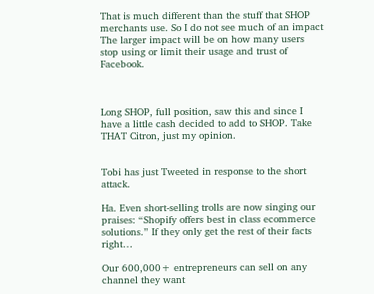That is much different than the stuff that SHOP merchants use. So I do not see much of an impact The larger impact will be on how many users stop using or limit their usage and trust of Facebook.



Long SHOP, full position, saw this and since I have a little cash decided to add to SHOP. Take THAT Citron, just my opinion.


Tobi has just Tweeted in response to the short attack.

Ha. Even short-selling trolls are now singing our praises: “Shopify offers best in class ecommerce solutions.” If they only get the rest of their facts right…

Our 600,000+ entrepreneurs can sell on any channel they want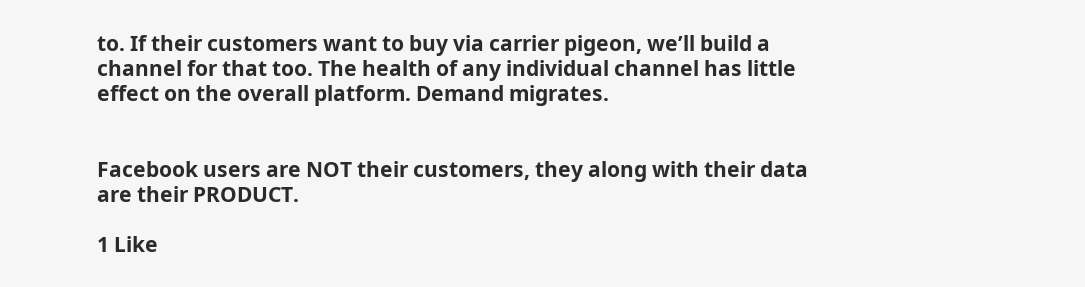to. If their customers want to buy via carrier pigeon, we’ll build a channel for that too. The health of any individual channel has little effect on the overall platform. Demand migrates.


Facebook users are NOT their customers, they along with their data are their PRODUCT.

1 Like